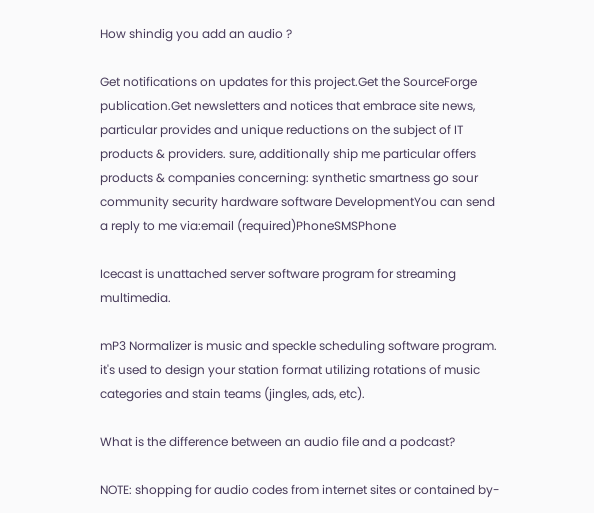How shindig you add an audio ?

Get notifications on updates for this project.Get the SourceForge publication.Get newsletters and notices that embrace site news, particular provides and unique reductions on the subject of IT products & providers. sure, additionally ship me particular offers products & companies concerning: synthetic smartness go sour community security hardware software DevelopmentYou can send a reply to me via:email (required)PhoneSMSPhone

Icecast is unattached server software program for streaming multimedia.

mP3 Normalizer is music and speckle scheduling software program. it's used to design your station format utilizing rotations of music categories and stain teams (jingles, ads, etc).

What is the difference between an audio file and a podcast?

NOTE: shopping for audio codes from internet sites or contained by-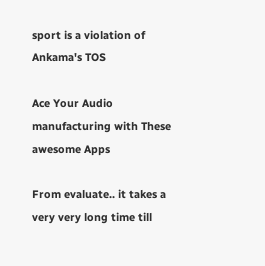sport is a violation of Ankama's TOS

Ace Your Audio manufacturing with These awesome Apps

From evaluate.. it takes a very very long time till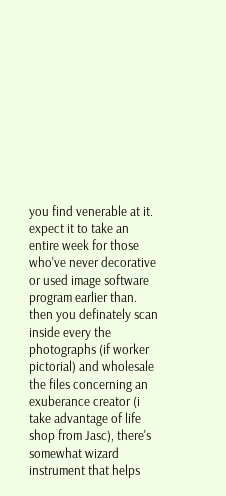you find venerable at it. expect it to take an entire week for those who've never decorative or used image software program earlier than. then you definately scan inside every the photographs (if worker pictorial) and wholesale the files concerning an exuberance creator (i take advantage of life shop from Jasc), there's somewhat wizard instrument that helps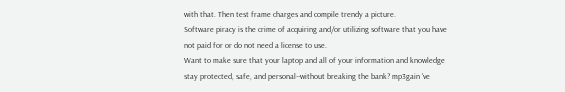with that. Then test frame charges and compile trendy a picture.
Software piracy is the crime of acquiring and/or utilizing software that you have not paid for or do not need a license to use.
Want to make sure that your laptop and all of your information and knowledge stay protected, safe, and personal--without breaking the bank? mp3gain 've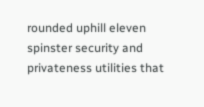rounded uphill eleven spinster security and privateness utilities that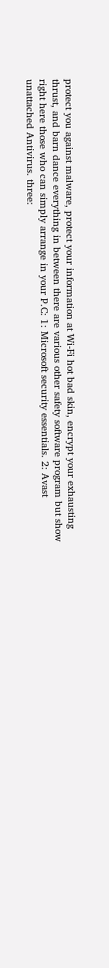protect you against malware, protect your information at Wi-Fi hot bad skin, encrypt your exhausting thrust, and barn dance everything in between there are various other safety software program but show right here those who can simply arrange in your P.C: 1: Microsoft security essentials. 2: Avast unattached Antivirus. three: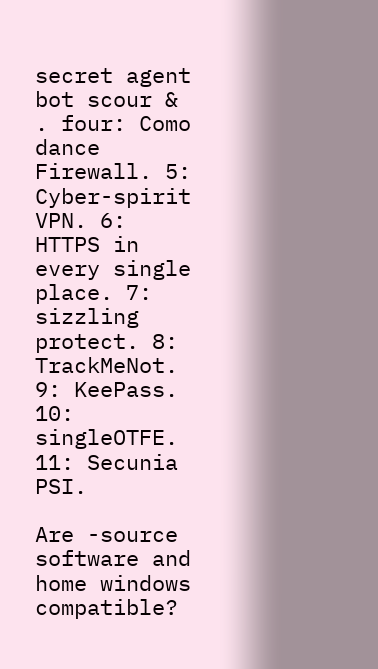secret agent bot scour & . four: Como dance Firewall. 5: Cyber-spirit VPN. 6: HTTPS in every single place. 7: sizzling protect. 8: TrackMeNot. 9: KeePass. 10: singleOTFE. 11: Secunia PSI.

Are -source software and home windows compatible?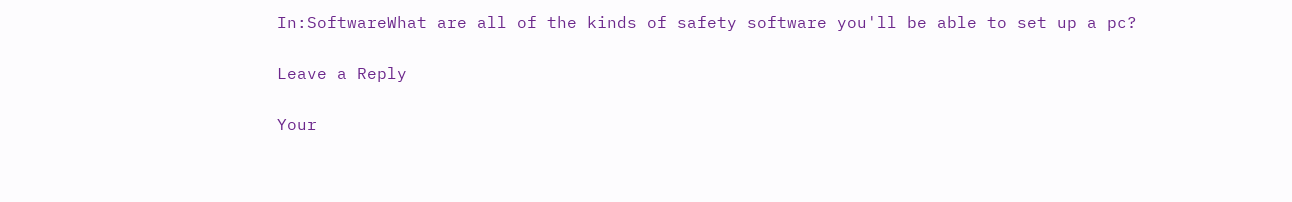In:SoftwareWhat are all of the kinds of safety software you'll be able to set up a pc?

Leave a Reply

Your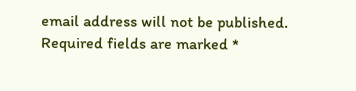email address will not be published. Required fields are marked *